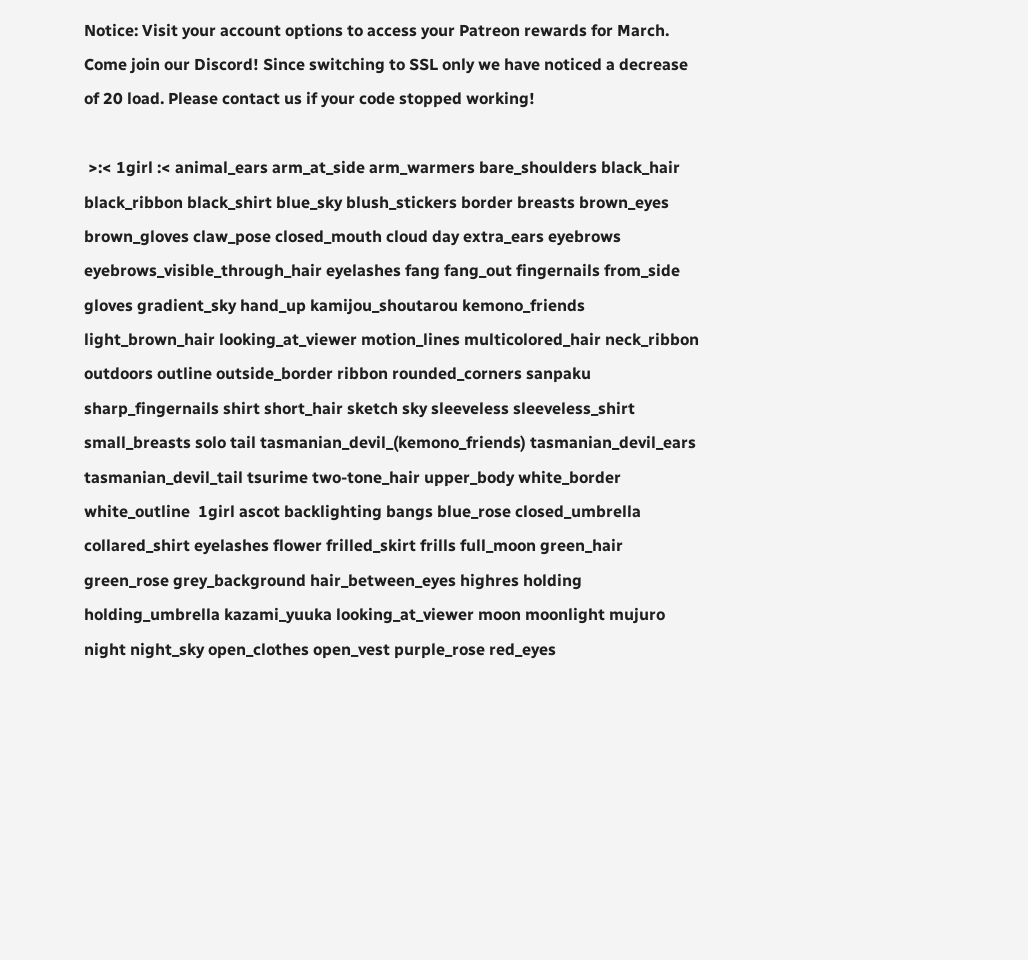Notice: Visit your account options to access your Patreon rewards for March. Come join our Discord! Since switching to SSL only we have noticed a decrease of 20 load. Please contact us if your code stopped working!

 >:< 1girl :< animal_ears arm_at_side arm_warmers bare_shoulders black_hair black_ribbon black_shirt blue_sky blush_stickers border breasts brown_eyes brown_gloves claw_pose closed_mouth cloud day extra_ears eyebrows eyebrows_visible_through_hair eyelashes fang fang_out fingernails from_side gloves gradient_sky hand_up kamijou_shoutarou kemono_friends light_brown_hair looking_at_viewer motion_lines multicolored_hair neck_ribbon outdoors outline outside_border ribbon rounded_corners sanpaku sharp_fingernails shirt short_hair sketch sky sleeveless sleeveless_shirt small_breasts solo tail tasmanian_devil_(kemono_friends) tasmanian_devil_ears tasmanian_devil_tail tsurime two-tone_hair upper_body white_border white_outline  1girl ascot backlighting bangs blue_rose closed_umbrella collared_shirt eyelashes flower frilled_skirt frills full_moon green_hair green_rose grey_background hair_between_eyes highres holding holding_umbrella kazami_yuuka looking_at_viewer moon moonlight mujuro night night_sky open_clothes open_vest purple_rose red_eyes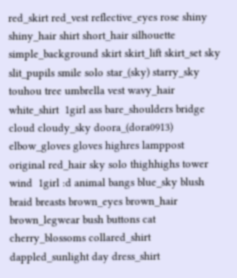red_skirt red_vest reflective_eyes rose shiny shiny_hair shirt short_hair silhouette simple_background skirt skirt_lift skirt_set sky slit_pupils smile solo star_(sky) starry_sky touhou tree umbrella vest wavy_hair white_shirt  1girl ass bare_shoulders bridge cloud cloudy_sky doora_(dora0913) elbow_gloves gloves highres lamppost original red_hair sky solo thighhighs tower wind  1girl :d animal bangs blue_sky blush braid breasts brown_eyes brown_hair brown_legwear bush buttons cat cherry_blossoms collared_shirt dappled_sunlight day dress_shirt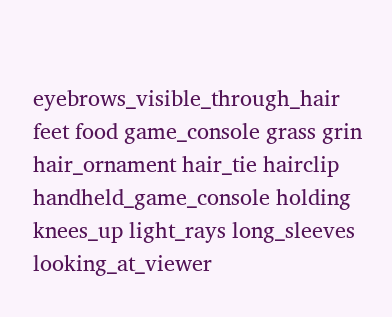eyebrows_visible_through_hair feet food game_console grass grin hair_ornament hair_tie hairclip handheld_game_console holding knees_up light_rays long_sleeves looking_at_viewer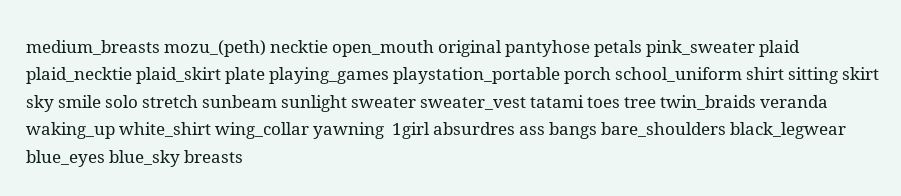medium_breasts mozu_(peth) necktie open_mouth original pantyhose petals pink_sweater plaid plaid_necktie plaid_skirt plate playing_games playstation_portable porch school_uniform shirt sitting skirt sky smile solo stretch sunbeam sunlight sweater sweater_vest tatami toes tree twin_braids veranda waking_up white_shirt wing_collar yawning  1girl absurdres ass bangs bare_shoulders black_legwear blue_eyes blue_sky breasts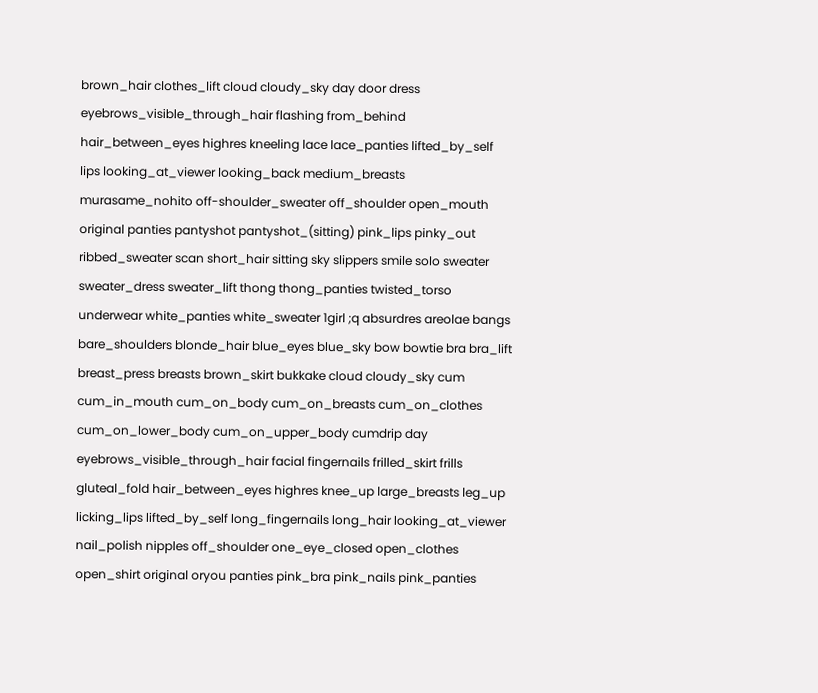brown_hair clothes_lift cloud cloudy_sky day door dress eyebrows_visible_through_hair flashing from_behind hair_between_eyes highres kneeling lace lace_panties lifted_by_self lips looking_at_viewer looking_back medium_breasts murasame_nohito off-shoulder_sweater off_shoulder open_mouth original panties pantyshot pantyshot_(sitting) pink_lips pinky_out ribbed_sweater scan short_hair sitting sky slippers smile solo sweater sweater_dress sweater_lift thong thong_panties twisted_torso underwear white_panties white_sweater 1girl ;q absurdres areolae bangs bare_shoulders blonde_hair blue_eyes blue_sky bow bowtie bra bra_lift breast_press breasts brown_skirt bukkake cloud cloudy_sky cum cum_in_mouth cum_on_body cum_on_breasts cum_on_clothes cum_on_lower_body cum_on_upper_body cumdrip day eyebrows_visible_through_hair facial fingernails frilled_skirt frills gluteal_fold hair_between_eyes highres knee_up large_breasts leg_up licking_lips lifted_by_self long_fingernails long_hair looking_at_viewer nail_polish nipples off_shoulder one_eye_closed open_clothes open_shirt original oryou panties pink_bra pink_nails pink_panties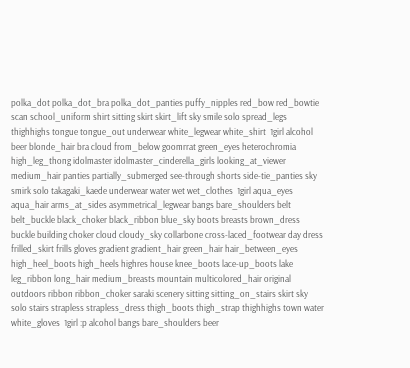polka_dot polka_dot_bra polka_dot_panties puffy_nipples red_bow red_bowtie scan school_uniform shirt sitting skirt skirt_lift sky smile solo spread_legs thighhighs tongue tongue_out underwear white_legwear white_shirt  1girl alcohol beer blonde_hair bra cloud from_below goomrrat green_eyes heterochromia high_leg_thong idolmaster idolmaster_cinderella_girls looking_at_viewer medium_hair panties partially_submerged see-through shorts side-tie_panties sky smirk solo takagaki_kaede underwear water wet wet_clothes  1girl aqua_eyes aqua_hair arms_at_sides asymmetrical_legwear bangs bare_shoulders belt belt_buckle black_choker black_ribbon blue_sky boots breasts brown_dress buckle building choker cloud cloudy_sky collarbone cross-laced_footwear day dress frilled_skirt frills gloves gradient gradient_hair green_hair hair_between_eyes high_heel_boots high_heels highres house knee_boots lace-up_boots lake leg_ribbon long_hair medium_breasts mountain multicolored_hair original outdoors ribbon ribbon_choker saraki scenery sitting sitting_on_stairs skirt sky solo stairs strapless strapless_dress thigh_boots thigh_strap thighhighs town water white_gloves  1girl :p alcohol bangs bare_shoulders beer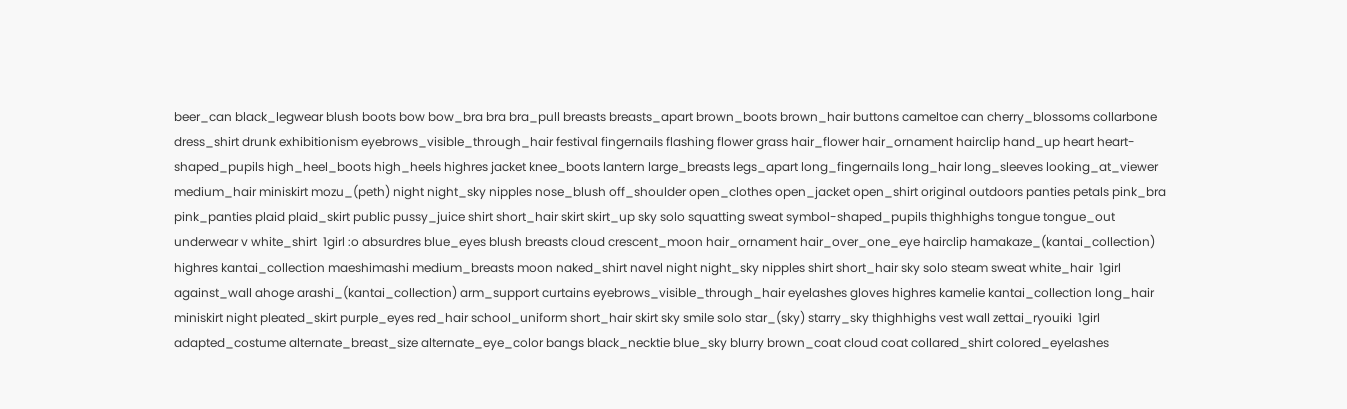beer_can black_legwear blush boots bow bow_bra bra bra_pull breasts breasts_apart brown_boots brown_hair buttons cameltoe can cherry_blossoms collarbone dress_shirt drunk exhibitionism eyebrows_visible_through_hair festival fingernails flashing flower grass hair_flower hair_ornament hairclip hand_up heart heart-shaped_pupils high_heel_boots high_heels highres jacket knee_boots lantern large_breasts legs_apart long_fingernails long_hair long_sleeves looking_at_viewer medium_hair miniskirt mozu_(peth) night night_sky nipples nose_blush off_shoulder open_clothes open_jacket open_shirt original outdoors panties petals pink_bra pink_panties plaid plaid_skirt public pussy_juice shirt short_hair skirt skirt_up sky solo squatting sweat symbol-shaped_pupils thighhighs tongue tongue_out underwear v white_shirt  1girl :o absurdres blue_eyes blush breasts cloud crescent_moon hair_ornament hair_over_one_eye hairclip hamakaze_(kantai_collection) highres kantai_collection maeshimashi medium_breasts moon naked_shirt navel night night_sky nipples shirt short_hair sky solo steam sweat white_hair  1girl against_wall ahoge arashi_(kantai_collection) arm_support curtains eyebrows_visible_through_hair eyelashes gloves highres kamelie kantai_collection long_hair miniskirt night pleated_skirt purple_eyes red_hair school_uniform short_hair skirt sky smile solo star_(sky) starry_sky thighhighs vest wall zettai_ryouiki  1girl adapted_costume alternate_breast_size alternate_eye_color bangs black_necktie blue_sky blurry brown_coat cloud coat collared_shirt colored_eyelashes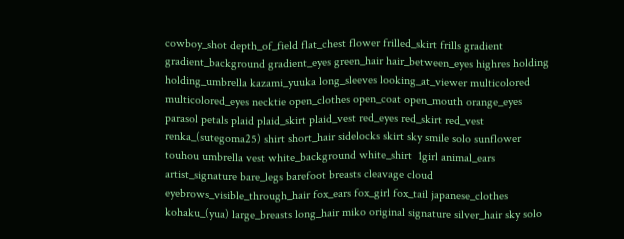cowboy_shot depth_of_field flat_chest flower frilled_skirt frills gradient gradient_background gradient_eyes green_hair hair_between_eyes highres holding holding_umbrella kazami_yuuka long_sleeves looking_at_viewer multicolored multicolored_eyes necktie open_clothes open_coat open_mouth orange_eyes parasol petals plaid plaid_skirt plaid_vest red_eyes red_skirt red_vest renka_(sutegoma25) shirt short_hair sidelocks skirt sky smile solo sunflower touhou umbrella vest white_background white_shirt  1girl animal_ears artist_signature bare_legs barefoot breasts cleavage cloud eyebrows_visible_through_hair fox_ears fox_girl fox_tail japanese_clothes kohaku_(yua) large_breasts long_hair miko original signature silver_hair sky solo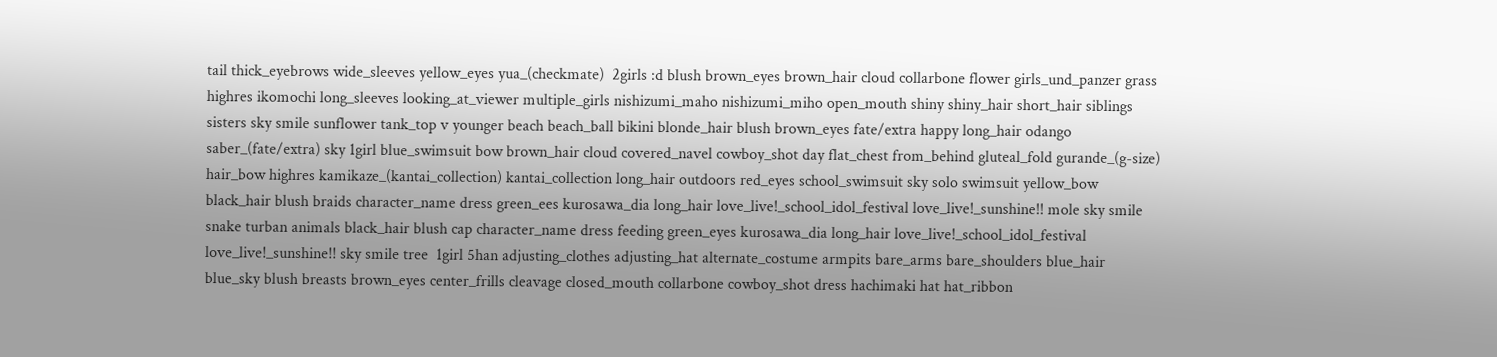tail thick_eyebrows wide_sleeves yellow_eyes yua_(checkmate)  2girls :d blush brown_eyes brown_hair cloud collarbone flower girls_und_panzer grass highres ikomochi long_sleeves looking_at_viewer multiple_girls nishizumi_maho nishizumi_miho open_mouth shiny shiny_hair short_hair siblings sisters sky smile sunflower tank_top v younger beach beach_ball bikini blonde_hair blush brown_eyes fate/extra happy long_hair odango saber_(fate/extra) sky 1girl blue_swimsuit bow brown_hair cloud covered_navel cowboy_shot day flat_chest from_behind gluteal_fold gurande_(g-size) hair_bow highres kamikaze_(kantai_collection) kantai_collection long_hair outdoors red_eyes school_swimsuit sky solo swimsuit yellow_bow black_hair blush braids character_name dress green_ees kurosawa_dia long_hair love_live!_school_idol_festival love_live!_sunshine!! mole sky smile snake turban animals black_hair blush cap character_name dress feeding green_eyes kurosawa_dia long_hair love_live!_school_idol_festival love_live!_sunshine!! sky smile tree  1girl 5han adjusting_clothes adjusting_hat alternate_costume armpits bare_arms bare_shoulders blue_hair blue_sky blush breasts brown_eyes center_frills cleavage closed_mouth collarbone cowboy_shot dress hachimaki hat hat_ribbon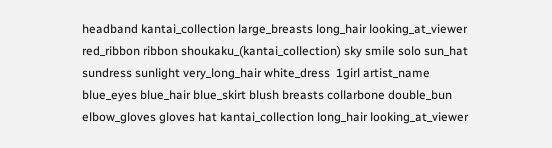headband kantai_collection large_breasts long_hair looking_at_viewer red_ribbon ribbon shoukaku_(kantai_collection) sky smile solo sun_hat sundress sunlight very_long_hair white_dress  1girl artist_name blue_eyes blue_hair blue_skirt blush breasts collarbone double_bun elbow_gloves gloves hat kantai_collection long_hair looking_at_viewer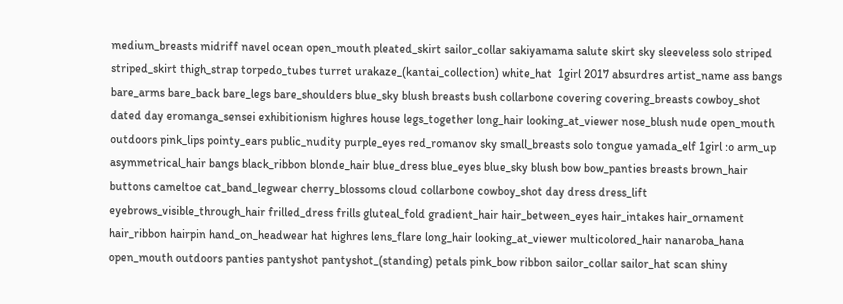medium_breasts midriff navel ocean open_mouth pleated_skirt sailor_collar sakiyamama salute skirt sky sleeveless solo striped striped_skirt thigh_strap torpedo_tubes turret urakaze_(kantai_collection) white_hat  1girl 2017 absurdres artist_name ass bangs bare_arms bare_back bare_legs bare_shoulders blue_sky blush breasts bush collarbone covering covering_breasts cowboy_shot dated day eromanga_sensei exhibitionism highres house legs_together long_hair looking_at_viewer nose_blush nude open_mouth outdoors pink_lips pointy_ears public_nudity purple_eyes red_romanov sky small_breasts solo tongue yamada_elf 1girl :o arm_up asymmetrical_hair bangs black_ribbon blonde_hair blue_dress blue_eyes blue_sky blush bow bow_panties breasts brown_hair buttons cameltoe cat_band_legwear cherry_blossoms cloud collarbone cowboy_shot day dress dress_lift eyebrows_visible_through_hair frilled_dress frills gluteal_fold gradient_hair hair_between_eyes hair_intakes hair_ornament hair_ribbon hairpin hand_on_headwear hat highres lens_flare long_hair looking_at_viewer multicolored_hair nanaroba_hana open_mouth outdoors panties pantyshot pantyshot_(standing) petals pink_bow ribbon sailor_collar sailor_hat scan shiny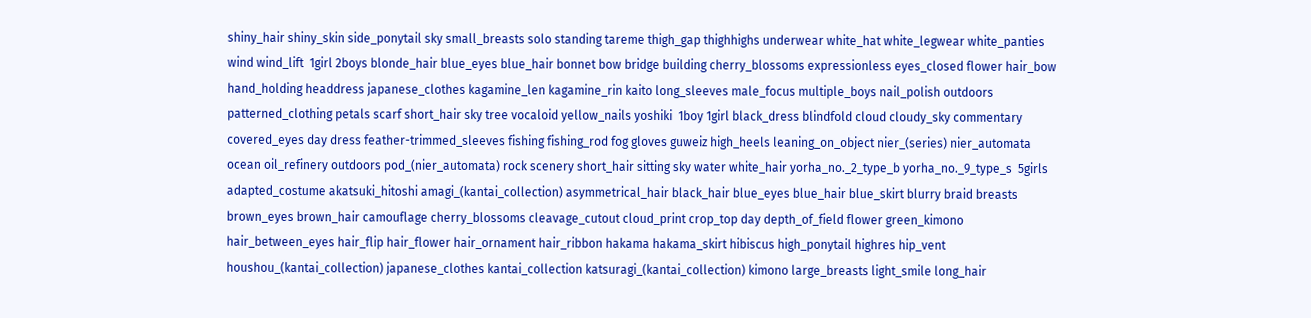shiny_hair shiny_skin side_ponytail sky small_breasts solo standing tareme thigh_gap thighhighs underwear white_hat white_legwear white_panties wind wind_lift  1girl 2boys blonde_hair blue_eyes blue_hair bonnet bow bridge building cherry_blossoms expressionless eyes_closed flower hair_bow hand_holding headdress japanese_clothes kagamine_len kagamine_rin kaito long_sleeves male_focus multiple_boys nail_polish outdoors patterned_clothing petals scarf short_hair sky tree vocaloid yellow_nails yoshiki  1boy 1girl black_dress blindfold cloud cloudy_sky commentary covered_eyes day dress feather-trimmed_sleeves fishing fishing_rod fog gloves guweiz high_heels leaning_on_object nier_(series) nier_automata ocean oil_refinery outdoors pod_(nier_automata) rock scenery short_hair sitting sky water white_hair yorha_no._2_type_b yorha_no._9_type_s  5girls adapted_costume akatsuki_hitoshi amagi_(kantai_collection) asymmetrical_hair black_hair blue_eyes blue_hair blue_skirt blurry braid breasts brown_eyes brown_hair camouflage cherry_blossoms cleavage_cutout cloud_print crop_top day depth_of_field flower green_kimono hair_between_eyes hair_flip hair_flower hair_ornament hair_ribbon hakama hakama_skirt hibiscus high_ponytail highres hip_vent houshou_(kantai_collection) japanese_clothes kantai_collection katsuragi_(kantai_collection) kimono large_breasts light_smile long_hair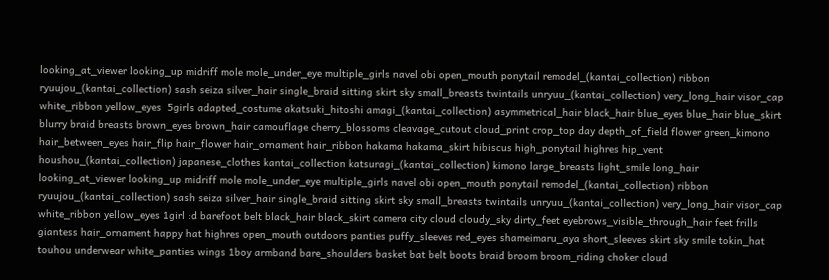looking_at_viewer looking_up midriff mole mole_under_eye multiple_girls navel obi open_mouth ponytail remodel_(kantai_collection) ribbon ryuujou_(kantai_collection) sash seiza silver_hair single_braid sitting skirt sky small_breasts twintails unryuu_(kantai_collection) very_long_hair visor_cap white_ribbon yellow_eyes  5girls adapted_costume akatsuki_hitoshi amagi_(kantai_collection) asymmetrical_hair black_hair blue_eyes blue_hair blue_skirt blurry braid breasts brown_eyes brown_hair camouflage cherry_blossoms cleavage_cutout cloud_print crop_top day depth_of_field flower green_kimono hair_between_eyes hair_flip hair_flower hair_ornament hair_ribbon hakama hakama_skirt hibiscus high_ponytail highres hip_vent houshou_(kantai_collection) japanese_clothes kantai_collection katsuragi_(kantai_collection) kimono large_breasts light_smile long_hair looking_at_viewer looking_up midriff mole mole_under_eye multiple_girls navel obi open_mouth ponytail remodel_(kantai_collection) ribbon ryuujou_(kantai_collection) sash seiza silver_hair single_braid sitting skirt sky small_breasts twintails unryuu_(kantai_collection) very_long_hair visor_cap white_ribbon yellow_eyes 1girl :d barefoot belt black_hair black_skirt camera city cloud cloudy_sky dirty_feet eyebrows_visible_through_hair feet frills giantess hair_ornament happy hat highres open_mouth outdoors panties puffy_sleeves red_eyes shameimaru_aya short_sleeves skirt sky smile tokin_hat touhou underwear white_panties wings 1boy armband bare_shoulders basket bat belt boots braid broom broom_riding choker cloud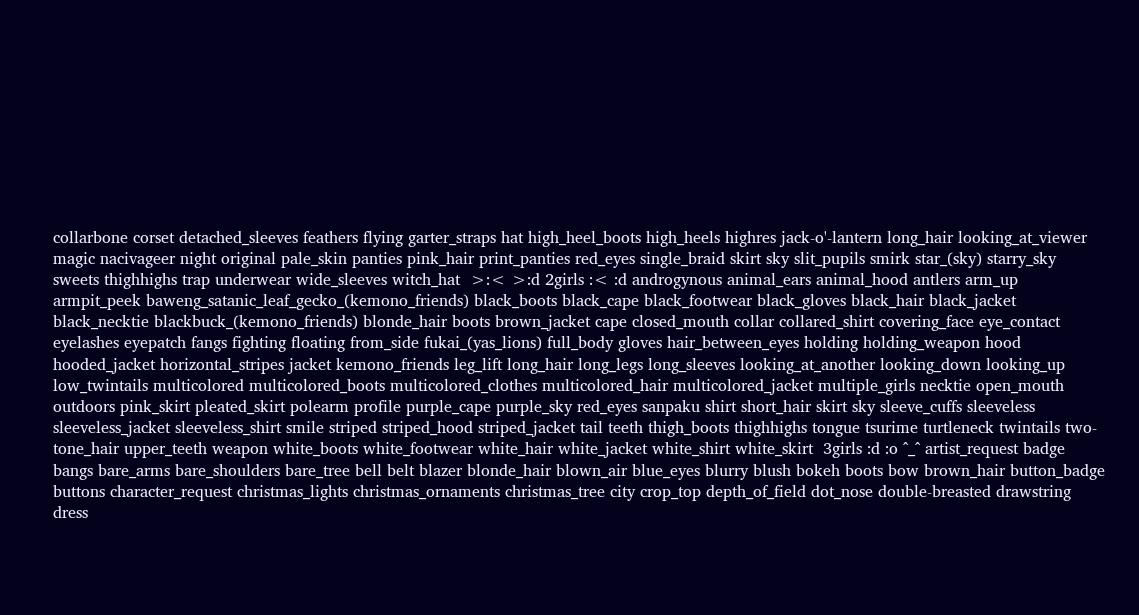collarbone corset detached_sleeves feathers flying garter_straps hat high_heel_boots high_heels highres jack-o'-lantern long_hair looking_at_viewer magic nacivageer night original pale_skin panties pink_hair print_panties red_eyes single_braid skirt sky slit_pupils smirk star_(sky) starry_sky sweets thighhighs trap underwear wide_sleeves witch_hat  >:< >:d 2girls :< :d androgynous animal_ears animal_hood antlers arm_up armpit_peek baweng_satanic_leaf_gecko_(kemono_friends) black_boots black_cape black_footwear black_gloves black_hair black_jacket black_necktie blackbuck_(kemono_friends) blonde_hair boots brown_jacket cape closed_mouth collar collared_shirt covering_face eye_contact eyelashes eyepatch fangs fighting floating from_side fukai_(yas_lions) full_body gloves hair_between_eyes holding holding_weapon hood hooded_jacket horizontal_stripes jacket kemono_friends leg_lift long_hair long_legs long_sleeves looking_at_another looking_down looking_up low_twintails multicolored multicolored_boots multicolored_clothes multicolored_hair multicolored_jacket multiple_girls necktie open_mouth outdoors pink_skirt pleated_skirt polearm profile purple_cape purple_sky red_eyes sanpaku shirt short_hair skirt sky sleeve_cuffs sleeveless sleeveless_jacket sleeveless_shirt smile striped striped_hood striped_jacket tail teeth thigh_boots thighhighs tongue tsurime turtleneck twintails two-tone_hair upper_teeth weapon white_boots white_footwear white_hair white_jacket white_shirt white_skirt  3girls :d :o ^_^ artist_request badge bangs bare_arms bare_shoulders bare_tree bell belt blazer blonde_hair blown_air blue_eyes blurry blush bokeh boots bow brown_hair button_badge buttons character_request christmas_lights christmas_ornaments christmas_tree city crop_top depth_of_field dot_nose double-breasted drawstring dress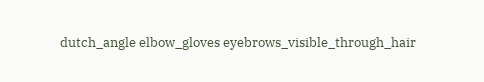dutch_angle elbow_gloves eyebrows_visible_through_hair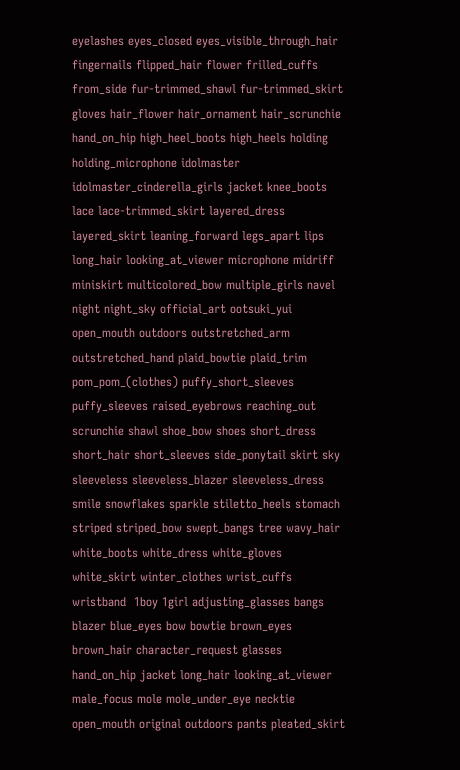eyelashes eyes_closed eyes_visible_through_hair fingernails flipped_hair flower frilled_cuffs from_side fur-trimmed_shawl fur-trimmed_skirt gloves hair_flower hair_ornament hair_scrunchie hand_on_hip high_heel_boots high_heels holding holding_microphone idolmaster idolmaster_cinderella_girls jacket knee_boots lace lace-trimmed_skirt layered_dress layered_skirt leaning_forward legs_apart lips long_hair looking_at_viewer microphone midriff miniskirt multicolored_bow multiple_girls navel night night_sky official_art ootsuki_yui open_mouth outdoors outstretched_arm outstretched_hand plaid_bowtie plaid_trim pom_pom_(clothes) puffy_short_sleeves puffy_sleeves raised_eyebrows reaching_out scrunchie shawl shoe_bow shoes short_dress short_hair short_sleeves side_ponytail skirt sky sleeveless sleeveless_blazer sleeveless_dress smile snowflakes sparkle stiletto_heels stomach striped striped_bow swept_bangs tree wavy_hair white_boots white_dress white_gloves white_skirt winter_clothes wrist_cuffs wristband  1boy 1girl adjusting_glasses bangs blazer blue_eyes bow bowtie brown_eyes brown_hair character_request glasses hand_on_hip jacket long_hair looking_at_viewer male_focus mole mole_under_eye necktie open_mouth original outdoors pants pleated_skirt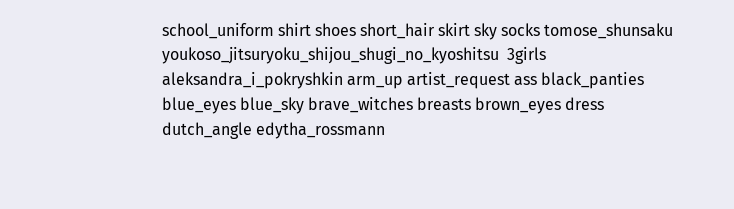school_uniform shirt shoes short_hair skirt sky socks tomose_shunsaku youkoso_jitsuryoku_shijou_shugi_no_kyoshitsu  3girls aleksandra_i_pokryshkin arm_up artist_request ass black_panties blue_eyes blue_sky brave_witches breasts brown_eyes dress dutch_angle edytha_rossmann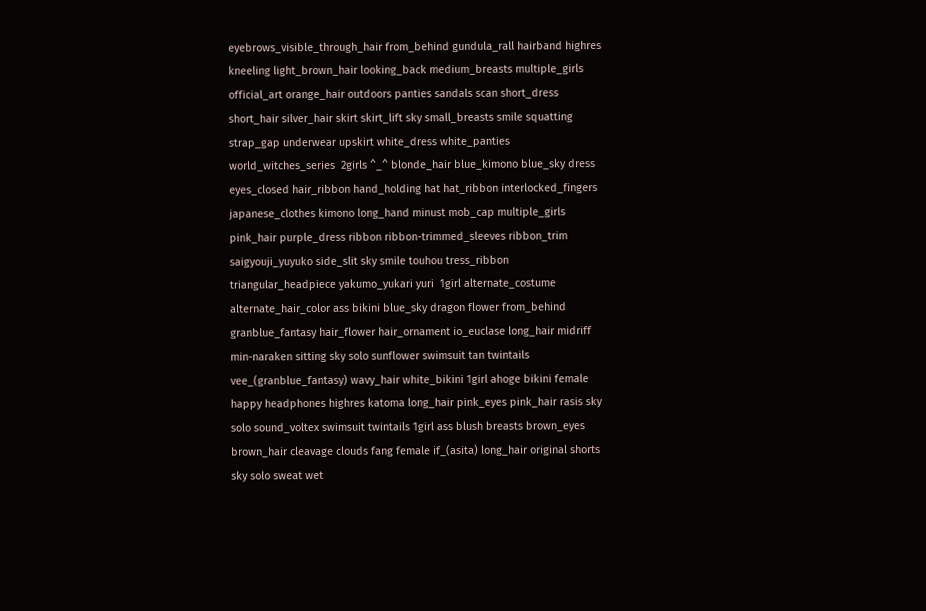eyebrows_visible_through_hair from_behind gundula_rall hairband highres kneeling light_brown_hair looking_back medium_breasts multiple_girls official_art orange_hair outdoors panties sandals scan short_dress short_hair silver_hair skirt skirt_lift sky small_breasts smile squatting strap_gap underwear upskirt white_dress white_panties world_witches_series  2girls ^_^ blonde_hair blue_kimono blue_sky dress eyes_closed hair_ribbon hand_holding hat hat_ribbon interlocked_fingers japanese_clothes kimono long_hand minust mob_cap multiple_girls pink_hair purple_dress ribbon ribbon-trimmed_sleeves ribbon_trim saigyouji_yuyuko side_slit sky smile touhou tress_ribbon triangular_headpiece yakumo_yukari yuri  1girl alternate_costume alternate_hair_color ass bikini blue_sky dragon flower from_behind granblue_fantasy hair_flower hair_ornament io_euclase long_hair midriff min-naraken sitting sky solo sunflower swimsuit tan twintails vee_(granblue_fantasy) wavy_hair white_bikini 1girl ahoge bikini female happy headphones highres katoma long_hair pink_eyes pink_hair rasis sky solo sound_voltex swimsuit twintails 1girl ass blush breasts brown_eyes brown_hair cleavage clouds fang female if_(asita) long_hair original shorts sky solo sweat wet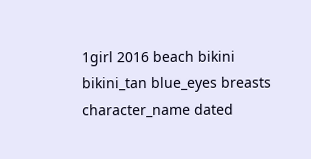1girl 2016 beach bikini bikini_tan blue_eyes breasts character_name dated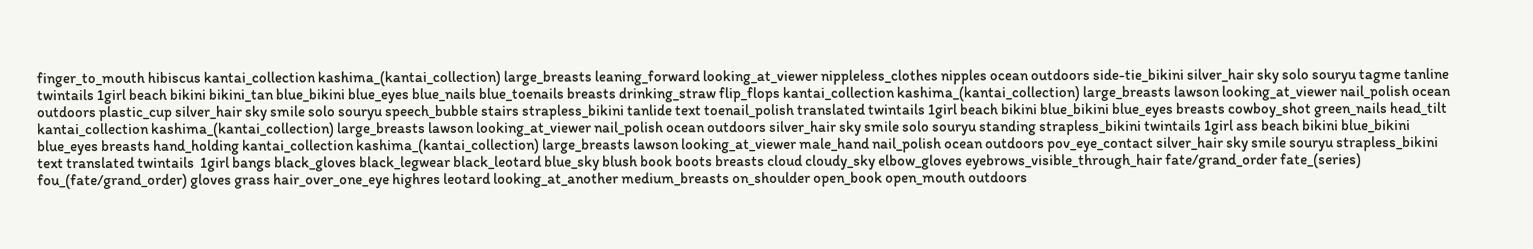finger_to_mouth hibiscus kantai_collection kashima_(kantai_collection) large_breasts leaning_forward looking_at_viewer nippleless_clothes nipples ocean outdoors side-tie_bikini silver_hair sky solo souryu tagme tanline twintails 1girl beach bikini bikini_tan blue_bikini blue_eyes blue_nails blue_toenails breasts drinking_straw flip_flops kantai_collection kashima_(kantai_collection) large_breasts lawson looking_at_viewer nail_polish ocean outdoors plastic_cup silver_hair sky smile solo souryu speech_bubble stairs strapless_bikini tanlide text toenail_polish translated twintails 1girl beach bikini blue_bikini blue_eyes breasts cowboy_shot green_nails head_tilt kantai_collection kashima_(kantai_collection) large_breasts lawson looking_at_viewer nail_polish ocean outdoors silver_hair sky smile solo souryu standing strapless_bikini twintails 1girl ass beach bikini blue_bikini blue_eyes breasts hand_holding kantai_collection kashima_(kantai_collection) large_breasts lawson looking_at_viewer male_hand nail_polish ocean outdoors pov_eye_contact silver_hair sky smile souryu strapless_bikini text translated twintails  1girl bangs black_gloves black_legwear black_leotard blue_sky blush book boots breasts cloud cloudy_sky elbow_gloves eyebrows_visible_through_hair fate/grand_order fate_(series) fou_(fate/grand_order) gloves grass hair_over_one_eye highres leotard looking_at_another medium_breasts on_shoulder open_book open_mouth outdoors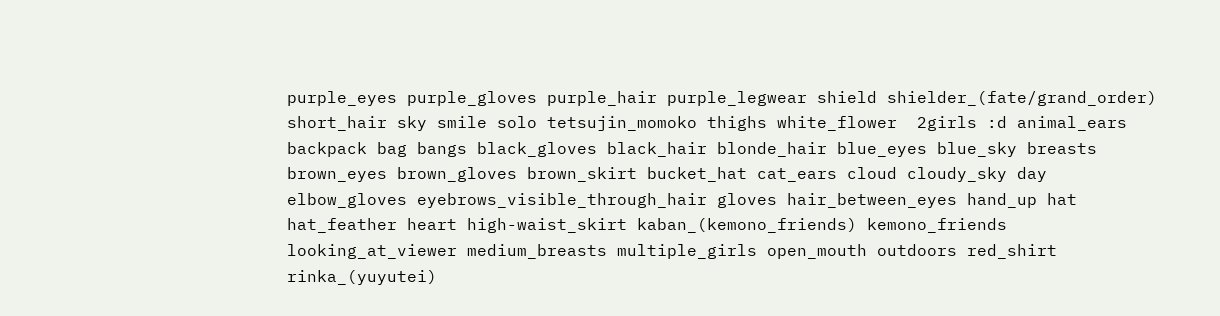purple_eyes purple_gloves purple_hair purple_legwear shield shielder_(fate/grand_order) short_hair sky smile solo tetsujin_momoko thighs white_flower  2girls :d animal_ears backpack bag bangs black_gloves black_hair blonde_hair blue_eyes blue_sky breasts brown_eyes brown_gloves brown_skirt bucket_hat cat_ears cloud cloudy_sky day elbow_gloves eyebrows_visible_through_hair gloves hair_between_eyes hand_up hat hat_feather heart high-waist_skirt kaban_(kemono_friends) kemono_friends looking_at_viewer medium_breasts multiple_girls open_mouth outdoors red_shirt rinka_(yuyutei)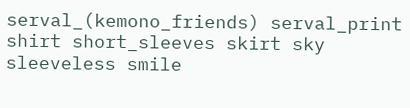serval_(kemono_friends) serval_print shirt short_sleeves skirt sky sleeveless smile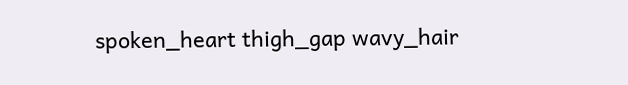spoken_heart thigh_gap wavy_hair